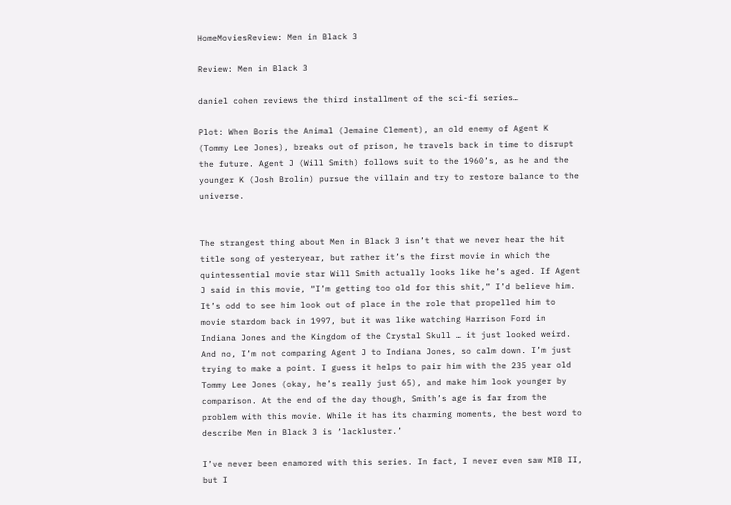HomeMoviesReview: Men in Black 3

Review: Men in Black 3

daniel cohen reviews the third installment of the sci-fi series…

Plot: When Boris the Animal (Jemaine Clement), an old enemy of Agent K (Tommy Lee Jones), breaks out of prison, he travels back in time to disrupt the future. Agent J (Will Smith) follows suit to the 1960’s, as he and the younger K (Josh Brolin) pursue the villain and try to restore balance to the universe.


The strangest thing about Men in Black 3 isn’t that we never hear the hit title song of yesteryear, but rather it’s the first movie in which the quintessential movie star Will Smith actually looks like he’s aged. If Agent J said in this movie, “I’m getting too old for this shit,” I’d believe him. It’s odd to see him look out of place in the role that propelled him to movie stardom back in 1997, but it was like watching Harrison Ford in Indiana Jones and the Kingdom of the Crystal Skull … it just looked weird. And no, I’m not comparing Agent J to Indiana Jones, so calm down. I’m just trying to make a point. I guess it helps to pair him with the 235 year old Tommy Lee Jones (okay, he’s really just 65), and make him look younger by comparison. At the end of the day though, Smith’s age is far from the problem with this movie. While it has its charming moments, the best word to describe Men in Black 3 is ‘lackluster.’

I’ve never been enamored with this series. In fact, I never even saw MIB II, but I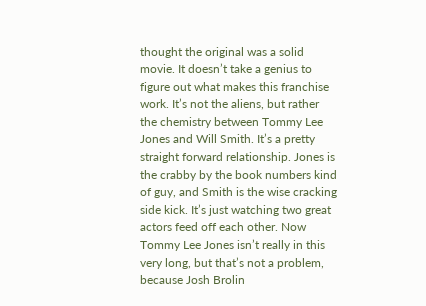thought the original was a solid movie. It doesn’t take a genius to figure out what makes this franchise work. It’s not the aliens, but rather the chemistry between Tommy Lee Jones and Will Smith. It’s a pretty straight forward relationship. Jones is the crabby by the book numbers kind of guy, and Smith is the wise cracking side kick. It’s just watching two great actors feed off each other. Now Tommy Lee Jones isn’t really in this very long, but that’s not a problem, because Josh Brolin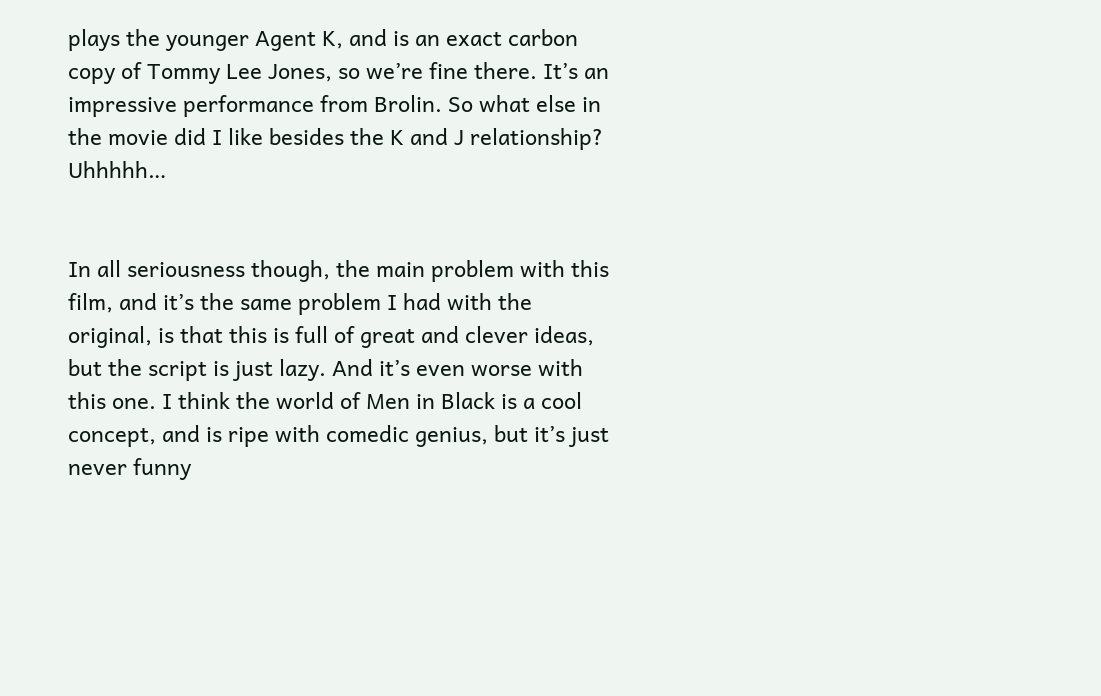plays the younger Agent K, and is an exact carbon copy of Tommy Lee Jones, so we’re fine there. It’s an impressive performance from Brolin. So what else in the movie did I like besides the K and J relationship? Uhhhhh…


In all seriousness though, the main problem with this film, and it’s the same problem I had with the original, is that this is full of great and clever ideas, but the script is just lazy. And it’s even worse with this one. I think the world of Men in Black is a cool concept, and is ripe with comedic genius, but it’s just never funny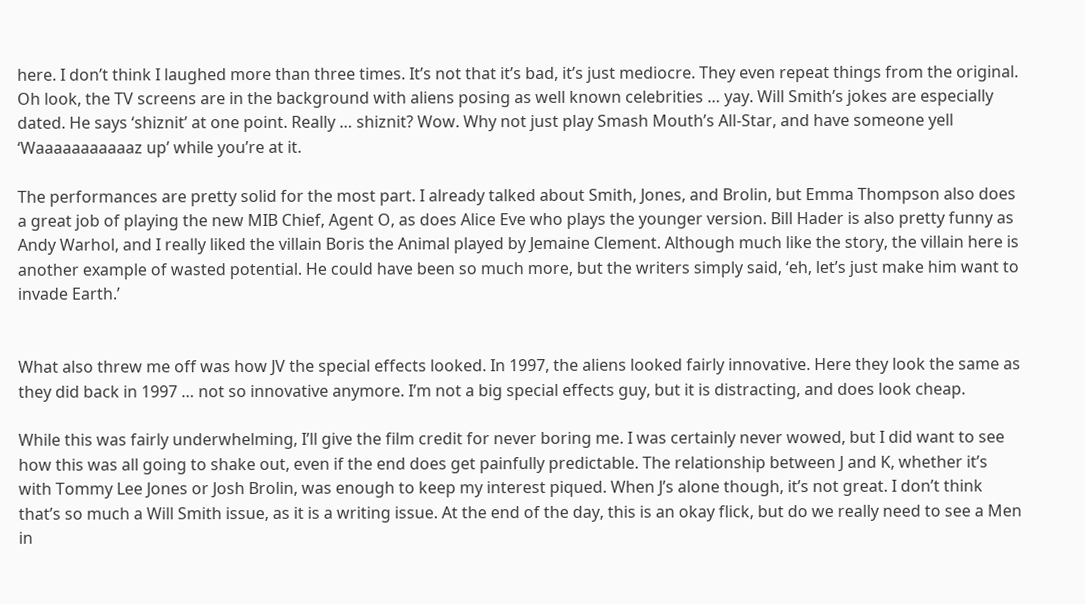here. I don’t think I laughed more than three times. It’s not that it’s bad, it’s just mediocre. They even repeat things from the original. Oh look, the TV screens are in the background with aliens posing as well known celebrities … yay. Will Smith’s jokes are especially dated. He says ‘shiznit’ at one point. Really … shiznit? Wow. Why not just play Smash Mouth’s All-Star, and have someone yell ‘Waaaaaaaaaaaz up’ while you’re at it.

The performances are pretty solid for the most part. I already talked about Smith, Jones, and Brolin, but Emma Thompson also does a great job of playing the new MIB Chief, Agent O, as does Alice Eve who plays the younger version. Bill Hader is also pretty funny as Andy Warhol, and I really liked the villain Boris the Animal played by Jemaine Clement. Although much like the story, the villain here is another example of wasted potential. He could have been so much more, but the writers simply said, ‘eh, let’s just make him want to invade Earth.’


What also threw me off was how JV the special effects looked. In 1997, the aliens looked fairly innovative. Here they look the same as they did back in 1997 … not so innovative anymore. I’m not a big special effects guy, but it is distracting, and does look cheap.

While this was fairly underwhelming, I’ll give the film credit for never boring me. I was certainly never wowed, but I did want to see how this was all going to shake out, even if the end does get painfully predictable. The relationship between J and K, whether it’s with Tommy Lee Jones or Josh Brolin, was enough to keep my interest piqued. When J’s alone though, it’s not great. I don’t think that’s so much a Will Smith issue, as it is a writing issue. At the end of the day, this is an okay flick, but do we really need to see a Men in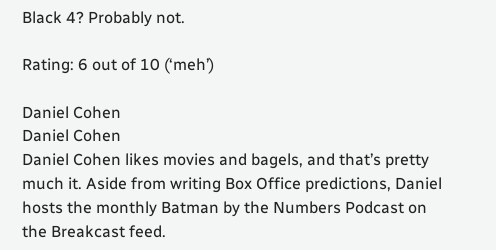Black 4? Probably not.

Rating: 6 out of 10 (‘meh’)

Daniel Cohen
Daniel Cohen
Daniel Cohen likes movies and bagels, and that’s pretty much it. Aside from writing Box Office predictions, Daniel hosts the monthly Batman by the Numbers Podcast on the Breakcast feed.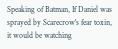Speaking of Batman, If Daniel was sprayed by Scarecrow's fear toxin, it would be watching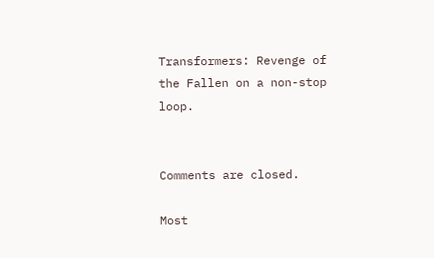Transformers: Revenge of the Fallen on a non-stop loop.


Comments are closed.

Most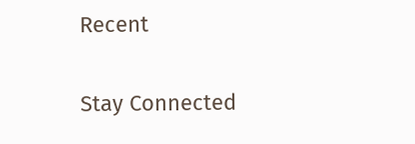Recent

Stay Connected